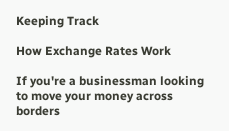Keeping Track

How Exchange Rates Work

If you're a businessman looking to move your money across borders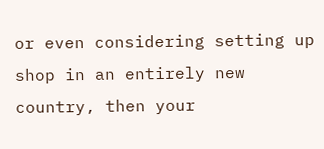or even considering setting up shop in an entirely new country, then your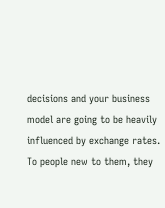decisions and your business model are going to be heavily influenced by exchange rates. To people new to them, they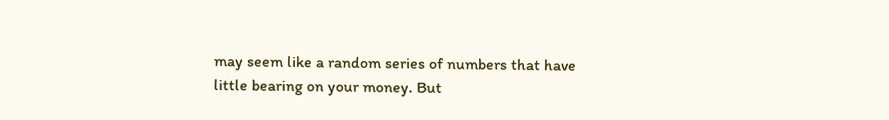may seem like a random series of numbers that have little bearing on your money. But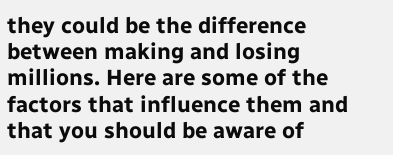they could be the difference between making and losing millions. Here are some of the factors that influence them and that you should be aware of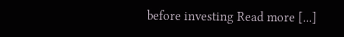before investing Read more [...]